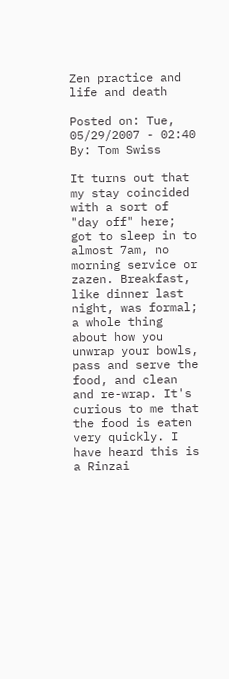Zen practice and life and death

Posted on: Tue, 05/29/2007 - 02:40 By: Tom Swiss

It turns out that my stay coincided with a sort of "day off" here; got to sleep in to almost 7am, no morning service or zazen. Breakfast, like dinner last night, was formal; a whole thing about how you unwrap your bowls, pass and serve the food, and clean and re-wrap. It's curious to me that the food is eaten very quickly. I have heard this is a Rinzai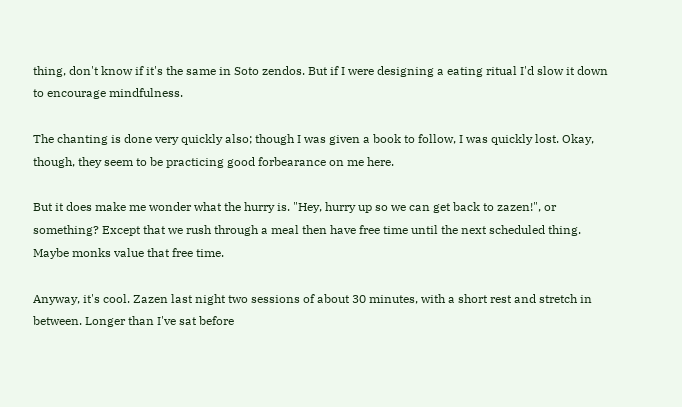thing, don't know if it's the same in Soto zendos. But if I were designing a eating ritual I'd slow it down to encourage mindfulness.

The chanting is done very quickly also; though I was given a book to follow, I was quickly lost. Okay, though, they seem to be practicing good forbearance on me here.

But it does make me wonder what the hurry is. "Hey, hurry up so we can get back to zazen!", or something? Except that we rush through a meal then have free time until the next scheduled thing. Maybe monks value that free time.

Anyway, it's cool. Zazen last night two sessions of about 30 minutes, with a short rest and stretch in between. Longer than I've sat before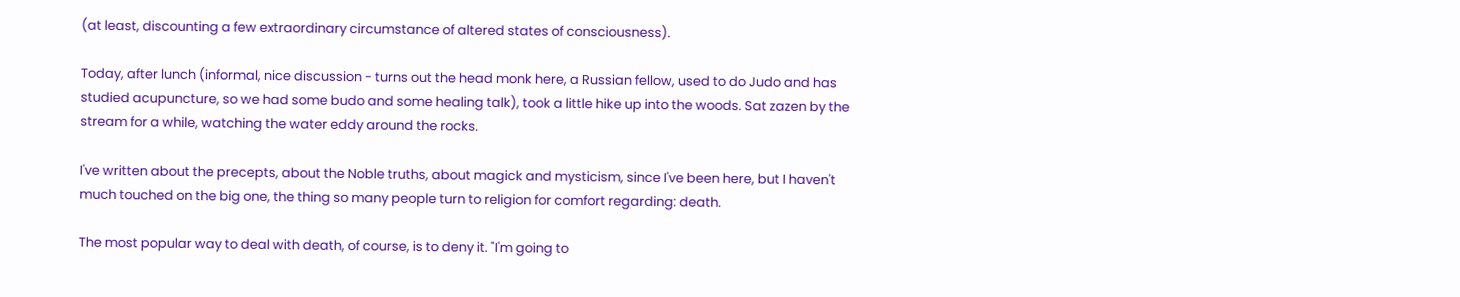(at least, discounting a few extraordinary circumstance of altered states of consciousness).

Today, after lunch (informal, nice discussion - turns out the head monk here, a Russian fellow, used to do Judo and has studied acupuncture, so we had some budo and some healing talk), took a little hike up into the woods. Sat zazen by the stream for a while, watching the water eddy around the rocks.

I've written about the precepts, about the Noble truths, about magick and mysticism, since I've been here, but I haven't much touched on the big one, the thing so many people turn to religion for comfort regarding: death.

The most popular way to deal with death, of course, is to deny it. "I'm going to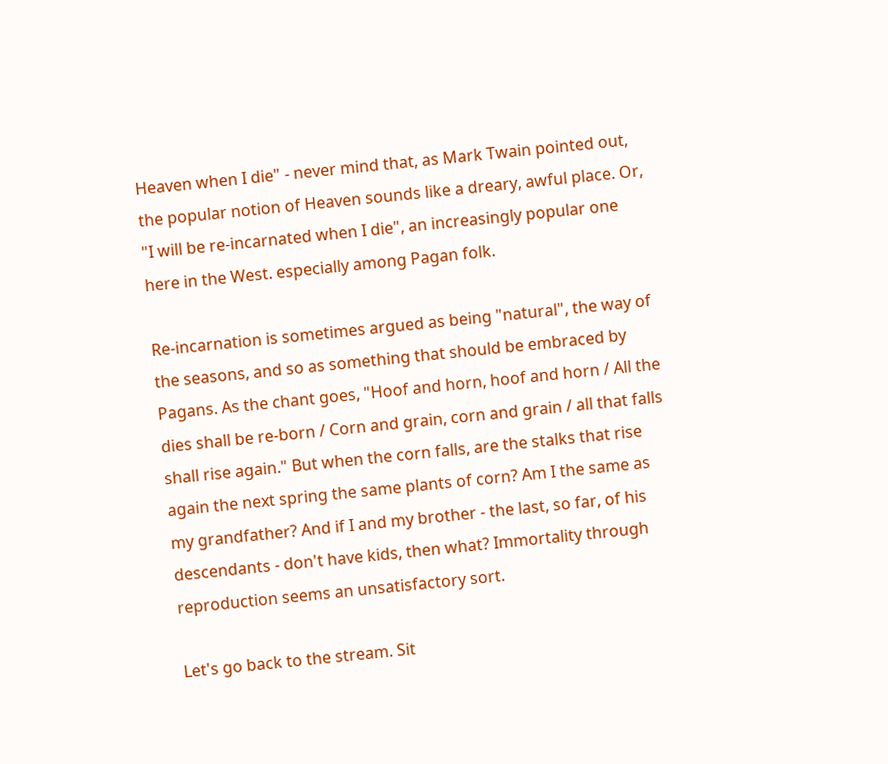Heaven when I die" - never mind that, as Mark Twain pointed out, the popular notion of Heaven sounds like a dreary, awful place. Or, "I will be re-incarnated when I die", an increasingly popular one here in the West. especially among Pagan folk.

Re-incarnation is sometimes argued as being "natural", the way of the seasons, and so as something that should be embraced by Pagans. As the chant goes, "Hoof and horn, hoof and horn / All the dies shall be re-born / Corn and grain, corn and grain / all that falls shall rise again." But when the corn falls, are the stalks that rise again the next spring the same plants of corn? Am I the same as my grandfather? And if I and my brother - the last, so far, of his descendants - don't have kids, then what? Immortality through reproduction seems an unsatisfactory sort.

Let's go back to the stream. Sit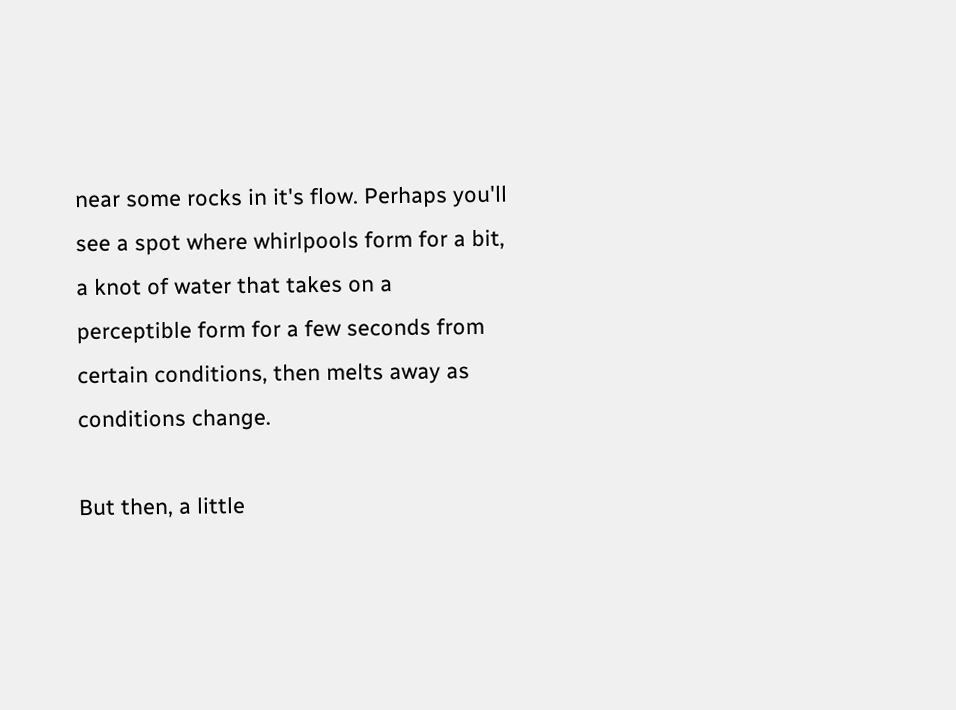near some rocks in it's flow. Perhaps you'll see a spot where whirlpools form for a bit, a knot of water that takes on a perceptible form for a few seconds from certain conditions, then melts away as conditions change.

But then, a little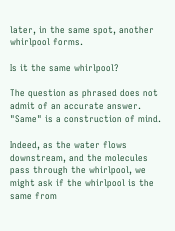later, in the same spot, another whirlpool forms.

Is it the same whirlpool?

The question as phrased does not admit of an accurate answer. "Same" is a construction of mind.

Indeed, as the water flows downstream, and the molecules pass through the whirlpool, we might ask if the whirlpool is the same from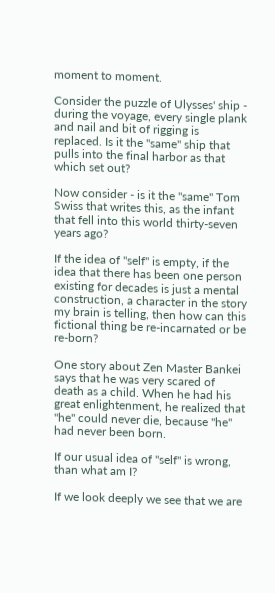moment to moment.

Consider the puzzle of Ulysses' ship - during the voyage, every single plank and nail and bit of rigging is replaced. Is it the "same" ship that pulls into the final harbor as that which set out?

Now consider - is it the "same" Tom Swiss that writes this, as the infant that fell into this world thirty-seven years ago?

If the idea of "self" is empty, if the idea that there has been one person existing for decades is just a mental construction, a character in the story my brain is telling, then how can this fictional thing be re-incarnated or be re-born?

One story about Zen Master Bankei says that he was very scared of death as a child. When he had his great enlightenment, he realized that "he" could never die, because "he" had never been born.

If our usual idea of "self" is wrong, than what am I?

If we look deeply we see that we are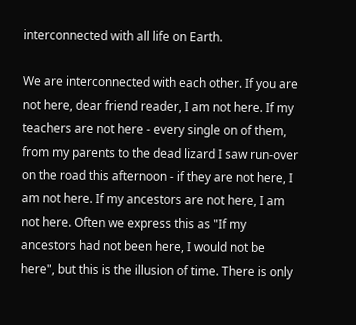interconnected with all life on Earth.

We are interconnected with each other. If you are not here, dear friend reader, I am not here. If my teachers are not here - every single on of them, from my parents to the dead lizard I saw run-over on the road this afternoon - if they are not here, I am not here. If my ancestors are not here, I am not here. Often we express this as "If my ancestors had not been here, I would not be here", but this is the illusion of time. There is only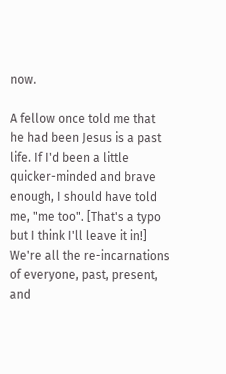now.

A fellow once told me that he had been Jesus is a past life. If I'd been a little quicker-minded and brave enough, I should have told me, "me too". [That's a typo but I think I'll leave it in!] We're all the re-incarnations of everyone, past, present, and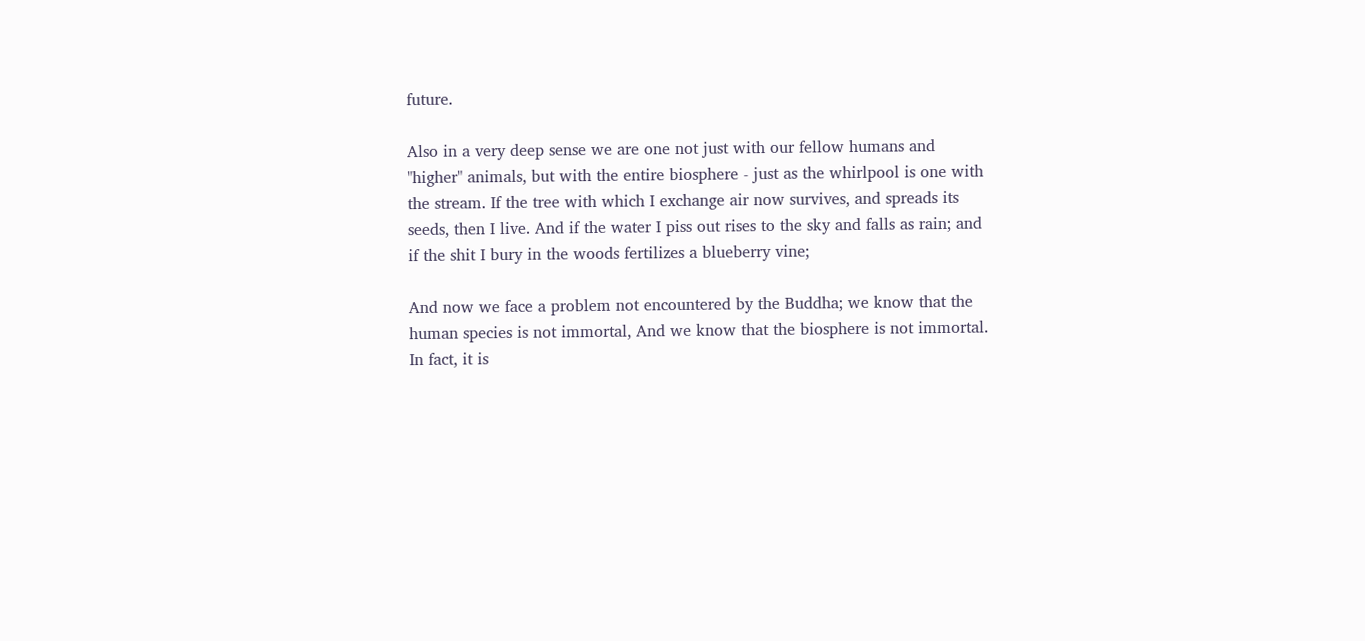future.

Also in a very deep sense we are one not just with our fellow humans and "higher" animals, but with the entire biosphere - just as the whirlpool is one with the stream. If the tree with which I exchange air now survives, and spreads its seeds, then I live. And if the water I piss out rises to the sky and falls as rain; and if the shit I bury in the woods fertilizes a blueberry vine;

And now we face a problem not encountered by the Buddha; we know that the human species is not immortal, And we know that the biosphere is not immortal. In fact, it is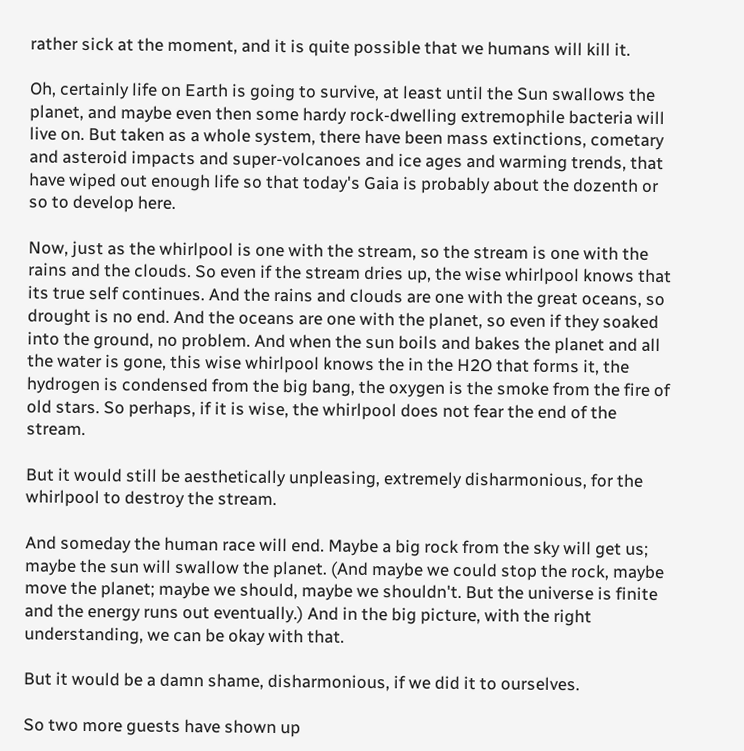rather sick at the moment, and it is quite possible that we humans will kill it.

Oh, certainly life on Earth is going to survive, at least until the Sun swallows the planet, and maybe even then some hardy rock-dwelling extremophile bacteria will live on. But taken as a whole system, there have been mass extinctions, cometary and asteroid impacts and super-volcanoes and ice ages and warming trends, that have wiped out enough life so that today's Gaia is probably about the dozenth or so to develop here.

Now, just as the whirlpool is one with the stream, so the stream is one with the rains and the clouds. So even if the stream dries up, the wise whirlpool knows that its true self continues. And the rains and clouds are one with the great oceans, so drought is no end. And the oceans are one with the planet, so even if they soaked into the ground, no problem. And when the sun boils and bakes the planet and all the water is gone, this wise whirlpool knows the in the H2O that forms it, the hydrogen is condensed from the big bang, the oxygen is the smoke from the fire of old stars. So perhaps, if it is wise, the whirlpool does not fear the end of the stream.

But it would still be aesthetically unpleasing, extremely disharmonious, for the whirlpool to destroy the stream.

And someday the human race will end. Maybe a big rock from the sky will get us; maybe the sun will swallow the planet. (And maybe we could stop the rock, maybe move the planet; maybe we should, maybe we shouldn't. But the universe is finite and the energy runs out eventually.) And in the big picture, with the right understanding, we can be okay with that.

But it would be a damn shame, disharmonious, if we did it to ourselves.

So two more guests have shown up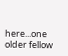here...one older fellow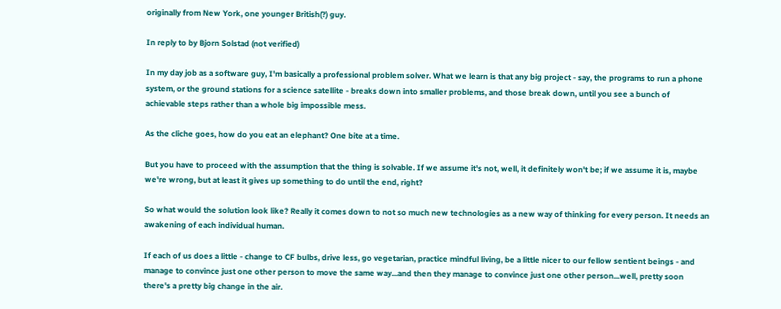originally from New York, one younger British(?) guy.

In reply to by Bjorn Solstad (not verified)

In my day job as a software guy, I'm basically a professional problem solver. What we learn is that any big project - say, the programs to run a phone system, or the ground stations for a science satellite - breaks down into smaller problems, and those break down, until you see a bunch of achievable steps rather than a whole big impossible mess.

As the cliche goes, how do you eat an elephant? One bite at a time.

But you have to proceed with the assumption that the thing is solvable. If we assume it's not, well, it definitely won't be; if we assume it is, maybe we're wrong, but at least it gives up something to do until the end, right?

So what would the solution look like? Really it comes down to not so much new technologies as a new way of thinking for every person. It needs an awakening of each individual human.

If each of us does a little - change to CF bulbs, drive less, go vegetarian, practice mindful living, be a little nicer to our fellow sentient beings - and manage to convince just one other person to move the same way...and then they manage to convince just one other person...well, pretty soon there's a pretty big change in the air.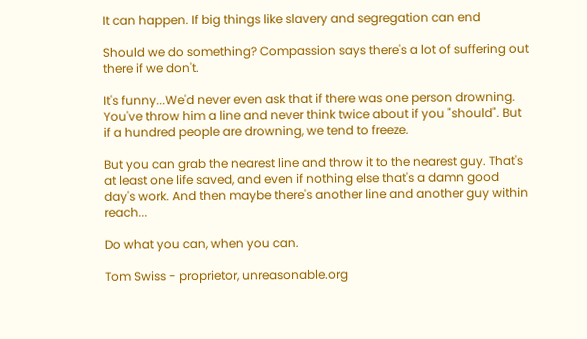It can happen. If big things like slavery and segregation can end

Should we do something? Compassion says there's a lot of suffering out there if we don't.

It's funny...We'd never even ask that if there was one person drowning. You've throw him a line and never think twice about if you "should". But if a hundred people are drowning, we tend to freeze.

But you can grab the nearest line and throw it to the nearest guy. That's at least one life saved, and even if nothing else that's a damn good day's work. And then maybe there's another line and another guy within reach...

Do what you can, when you can.

Tom Swiss - proprietor, unreasonable.org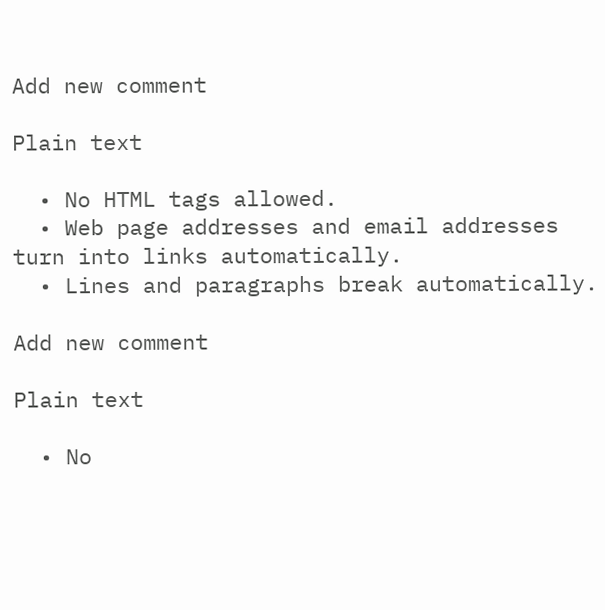Add new comment

Plain text

  • No HTML tags allowed.
  • Web page addresses and email addresses turn into links automatically.
  • Lines and paragraphs break automatically.

Add new comment

Plain text

  • No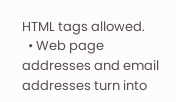HTML tags allowed.
  • Web page addresses and email addresses turn into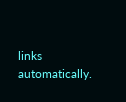links automatically.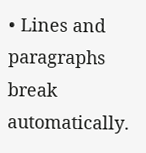• Lines and paragraphs break automatically.